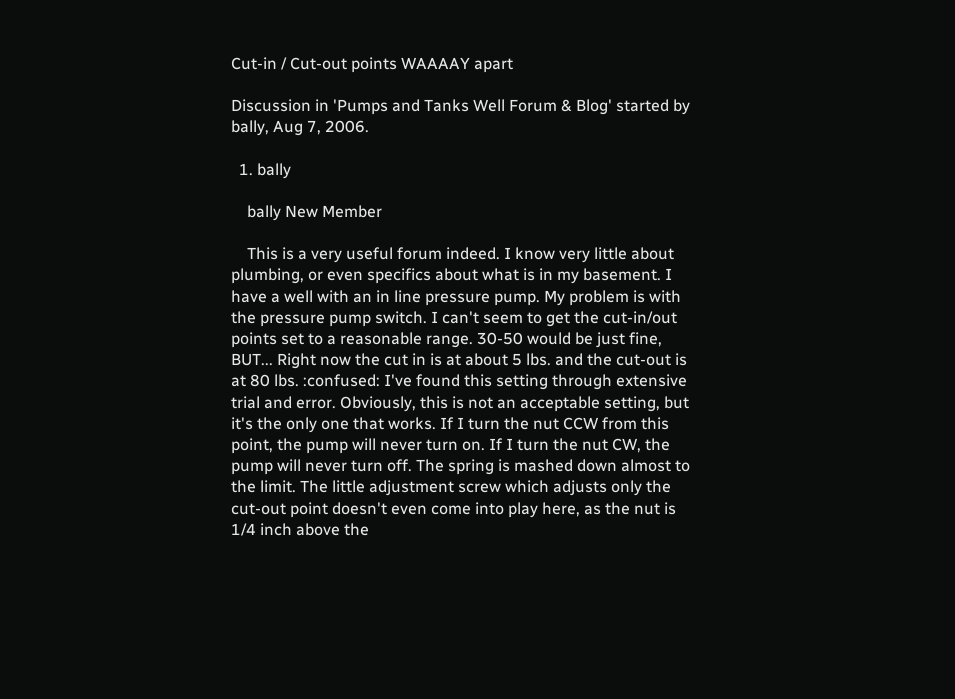Cut-in / Cut-out points WAAAAY apart

Discussion in 'Pumps and Tanks Well Forum & Blog' started by bally, Aug 7, 2006.

  1. bally

    bally New Member

    This is a very useful forum indeed. I know very little about plumbing, or even specifics about what is in my basement. I have a well with an in line pressure pump. My problem is with the pressure pump switch. I can't seem to get the cut-in/out points set to a reasonable range. 30-50 would be just fine, BUT... Right now the cut in is at about 5 lbs. and the cut-out is at 80 lbs. :confused: I've found this setting through extensive trial and error. Obviously, this is not an acceptable setting, but it's the only one that works. If I turn the nut CCW from this point, the pump will never turn on. If I turn the nut CW, the pump will never turn off. The spring is mashed down almost to the limit. The little adjustment screw which adjusts only the cut-out point doesn't even come into play here, as the nut is 1/4 inch above the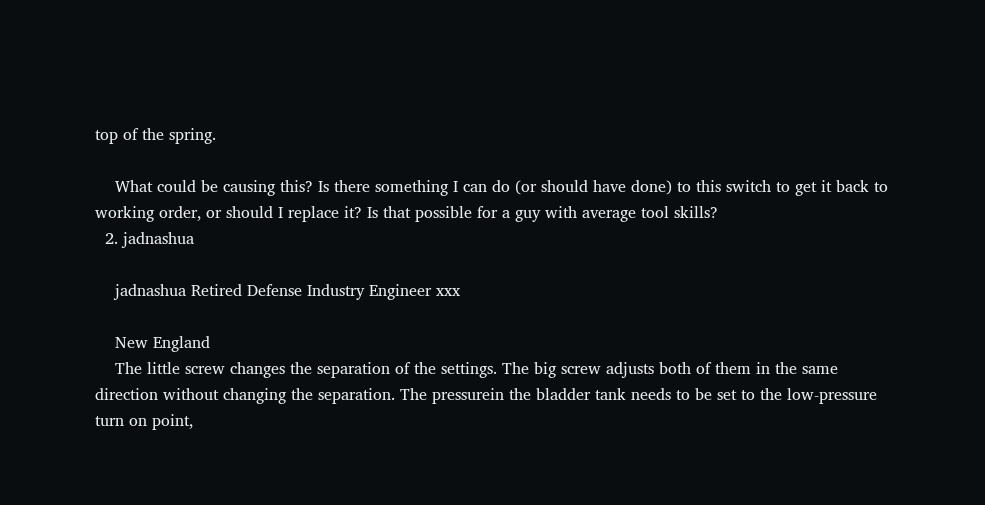top of the spring.

    What could be causing this? Is there something I can do (or should have done) to this switch to get it back to working order, or should I replace it? Is that possible for a guy with average tool skills?
  2. jadnashua

    jadnashua Retired Defense Industry Engineer xxx

    New England
    The little screw changes the separation of the settings. The big screw adjusts both of them in the same direction without changing the separation. The pressurein the bladder tank needs to be set to the low-pressure turn on point,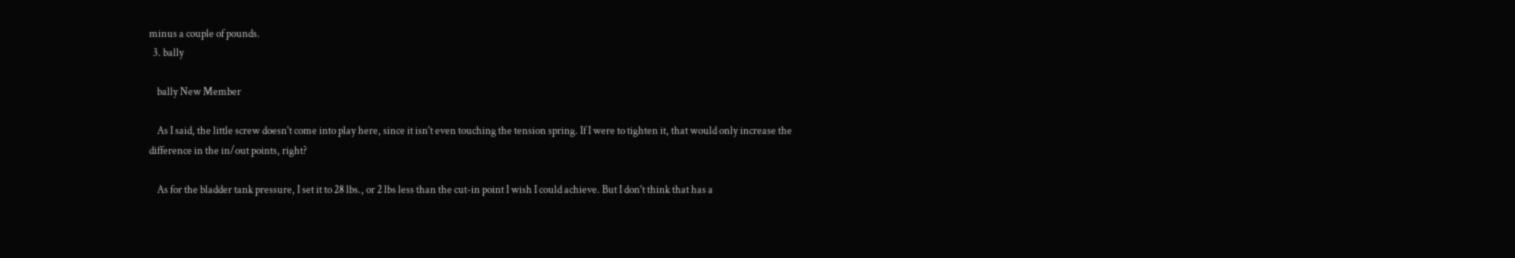minus a couple of pounds.
  3. bally

    bally New Member

    As I said, the little screw doesn't come into play here, since it isn't even touching the tension spring. If I were to tighten it, that would only increase the difference in the in/out points, right?

    As for the bladder tank pressure, I set it to 28 lbs., or 2 lbs less than the cut-in point I wish I could achieve. But I don't think that has a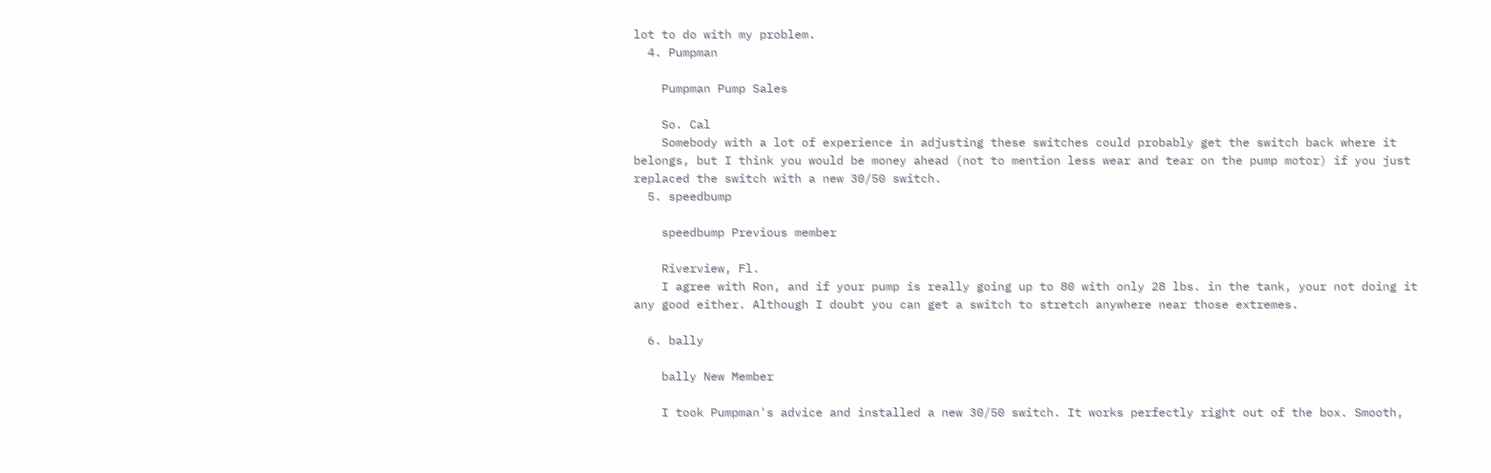lot to do with my problem.
  4. Pumpman

    Pumpman Pump Sales

    So. Cal
    Somebody with a lot of experience in adjusting these switches could probably get the switch back where it belongs, but I think you would be money ahead (not to mention less wear and tear on the pump motor) if you just replaced the switch with a new 30/50 switch.
  5. speedbump

    speedbump Previous member

    Riverview, Fl.
    I agree with Ron, and if your pump is really going up to 80 with only 28 lbs. in the tank, your not doing it any good either. Although I doubt you can get a switch to stretch anywhere near those extremes.

  6. bally

    bally New Member

    I took Pumpman's advice and installed a new 30/50 switch. It works perfectly right out of the box. Smooth,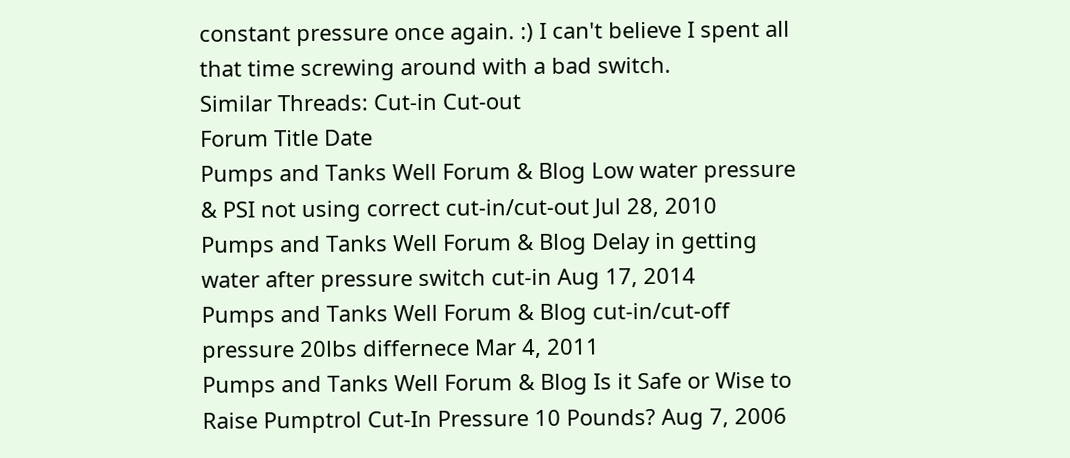constant pressure once again. :) I can't believe I spent all that time screwing around with a bad switch.
Similar Threads: Cut-in Cut-out
Forum Title Date
Pumps and Tanks Well Forum & Blog Low water pressure & PSI not using correct cut-in/cut-out Jul 28, 2010
Pumps and Tanks Well Forum & Blog Delay in getting water after pressure switch cut-in Aug 17, 2014
Pumps and Tanks Well Forum & Blog cut-in/cut-off pressure 20lbs differnece Mar 4, 2011
Pumps and Tanks Well Forum & Blog Is it Safe or Wise to Raise Pumptrol Cut-In Pressure 10 Pounds? Aug 7, 2006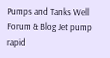Pumps and Tanks Well Forum & Blog Jet pump rapid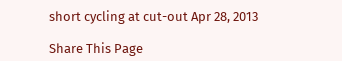short cycling at cut-out Apr 28, 2013

Share This Page